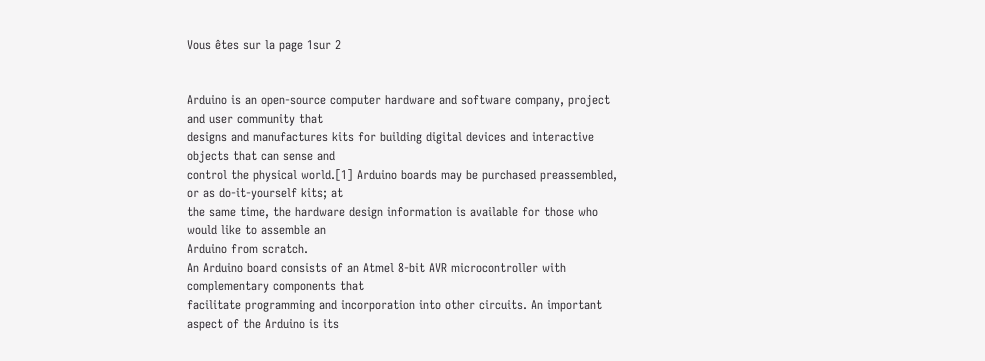Vous êtes sur la page 1sur 2


Arduino is an open-source computer hardware and software company, project and user community that
designs and manufactures kits for building digital devices and interactive objects that can sense and
control the physical world.[1] Arduino boards may be purchased preassembled, or as do-it-yourself kits; at
the same time, the hardware design information is available for those who would like to assemble an
Arduino from scratch.
An Arduino board consists of an Atmel 8-bit AVR microcontroller with complementary components that
facilitate programming and incorporation into other circuits. An important aspect of the Arduino is its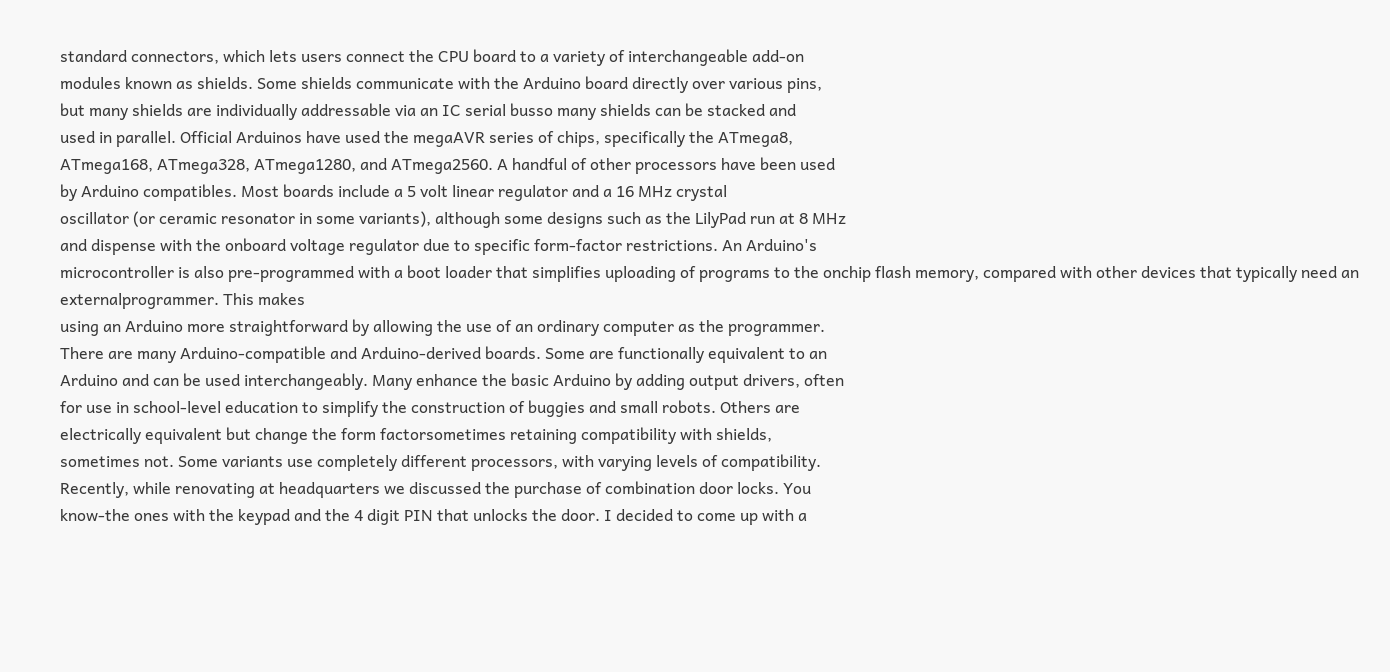standard connectors, which lets users connect the CPU board to a variety of interchangeable add-on
modules known as shields. Some shields communicate with the Arduino board directly over various pins,
but many shields are individually addressable via an IC serial busso many shields can be stacked and
used in parallel. Official Arduinos have used the megaAVR series of chips, specifically the ATmega8,
ATmega168, ATmega328, ATmega1280, and ATmega2560. A handful of other processors have been used
by Arduino compatibles. Most boards include a 5 volt linear regulator and a 16 MHz crystal
oscillator (or ceramic resonator in some variants), although some designs such as the LilyPad run at 8 MHz
and dispense with the onboard voltage regulator due to specific form-factor restrictions. An Arduino's
microcontroller is also pre-programmed with a boot loader that simplifies uploading of programs to the onchip flash memory, compared with other devices that typically need an externalprogrammer. This makes
using an Arduino more straightforward by allowing the use of an ordinary computer as the programmer.
There are many Arduino-compatible and Arduino-derived boards. Some are functionally equivalent to an
Arduino and can be used interchangeably. Many enhance the basic Arduino by adding output drivers, often
for use in school-level education to simplify the construction of buggies and small robots. Others are
electrically equivalent but change the form factorsometimes retaining compatibility with shields,
sometimes not. Some variants use completely different processors, with varying levels of compatibility.
Recently, while renovating at headquarters we discussed the purchase of combination door locks. You
know-the ones with the keypad and the 4 digit PIN that unlocks the door. I decided to come up with a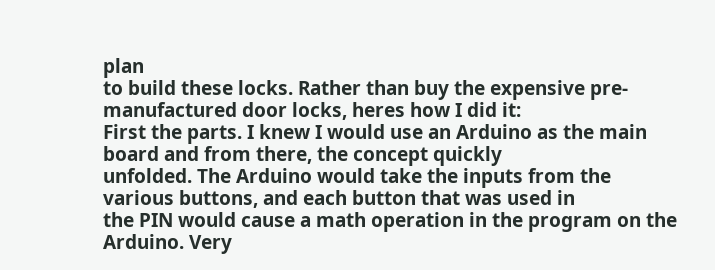plan
to build these locks. Rather than buy the expensive pre-manufactured door locks, heres how I did it:
First the parts. I knew I would use an Arduino as the main board and from there, the concept quickly
unfolded. The Arduino would take the inputs from the various buttons, and each button that was used in
the PIN would cause a math operation in the program on the Arduino. Very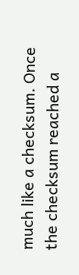much like a checksum. Once
the checksum reached a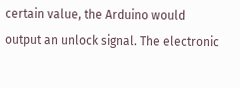certain value, the Arduino would output an unlock signal. The electronic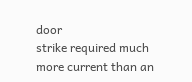door
strike required much more current than an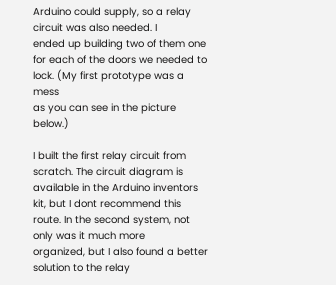Arduino could supply, so a relay circuit was also needed. I
ended up building two of them one for each of the doors we needed to lock. (My first prototype was a mess
as you can see in the picture below.)

I built the first relay circuit from scratch. The circuit diagram is available in the Arduino inventors
kit, but I dont recommend this route. In the second system, not only was it much more
organized, but I also found a better solution to the relay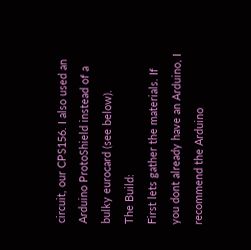circuit, our CPS156. I also used an
Arduino ProtoShield instead of a bulky eurocard (see below).
The Build:
First lets gather the materials. If you dont already have an Arduino, I recommend the Arduino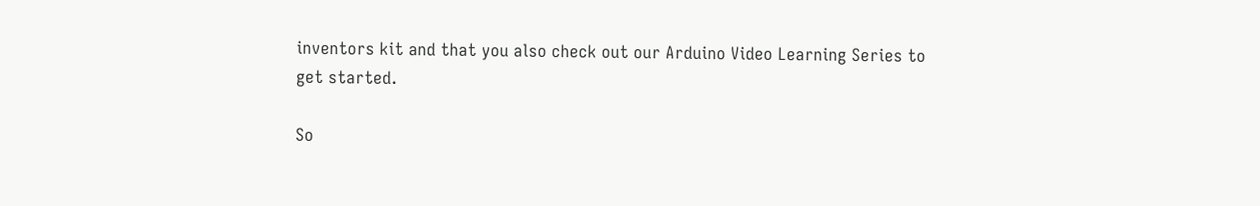inventors kit and that you also check out our Arduino Video Learning Series to get started.

So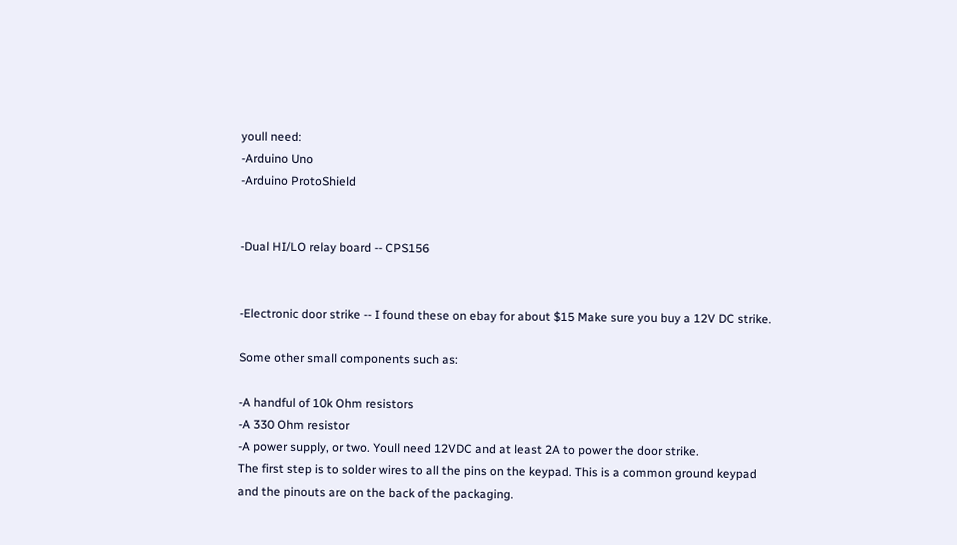youll need:
-Arduino Uno
-Arduino ProtoShield


-Dual HI/LO relay board -- CPS156


-Electronic door strike -- I found these on ebay for about $15 Make sure you buy a 12V DC strike.

Some other small components such as:

-A handful of 10k Ohm resistors
-A 330 Ohm resistor
-A power supply, or two. Youll need 12VDC and at least 2A to power the door strike.
The first step is to solder wires to all the pins on the keypad. This is a common ground keypad
and the pinouts are on the back of the packaging.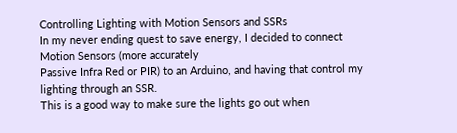Controlling Lighting with Motion Sensors and SSRs
In my never ending quest to save energy, I decided to connect Motion Sensors (more accurately
Passive Infra Red or PIR) to an Arduino, and having that control my lighting through an SSR.
This is a good way to make sure the lights go out when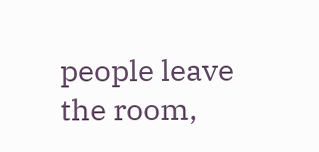people leave the room,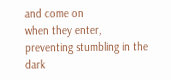and come on
when they enter, preventing stumbling in the dark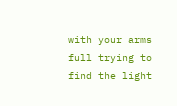with your arms full trying to find the light